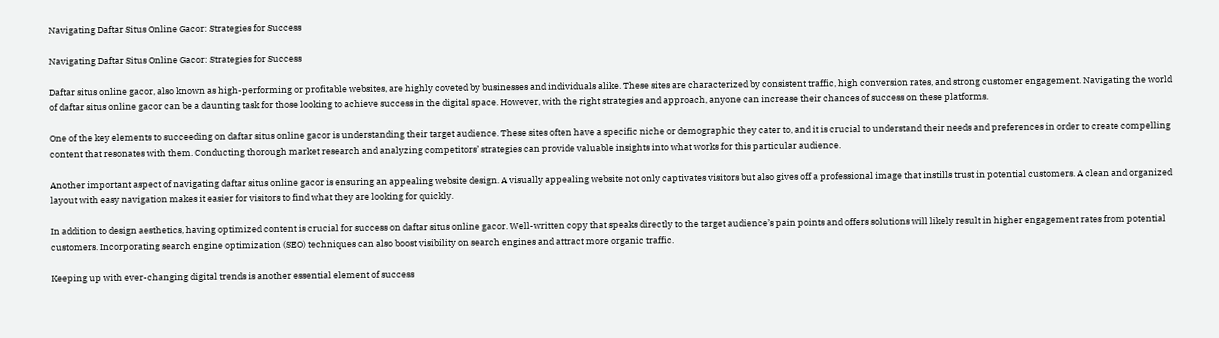Navigating Daftar Situs Online Gacor: Strategies for Success

Navigating Daftar Situs Online Gacor: Strategies for Success

Daftar situs online gacor, also known as high-performing or profitable websites, are highly coveted by businesses and individuals alike. These sites are characterized by consistent traffic, high conversion rates, and strong customer engagement. Navigating the world of daftar situs online gacor can be a daunting task for those looking to achieve success in the digital space. However, with the right strategies and approach, anyone can increase their chances of success on these platforms.

One of the key elements to succeeding on daftar situs online gacor is understanding their target audience. These sites often have a specific niche or demographic they cater to, and it is crucial to understand their needs and preferences in order to create compelling content that resonates with them. Conducting thorough market research and analyzing competitors’ strategies can provide valuable insights into what works for this particular audience.

Another important aspect of navigating daftar situs online gacor is ensuring an appealing website design. A visually appealing website not only captivates visitors but also gives off a professional image that instills trust in potential customers. A clean and organized layout with easy navigation makes it easier for visitors to find what they are looking for quickly.

In addition to design aesthetics, having optimized content is crucial for success on daftar situs online gacor. Well-written copy that speaks directly to the target audience’s pain points and offers solutions will likely result in higher engagement rates from potential customers. Incorporating search engine optimization (SEO) techniques can also boost visibility on search engines and attract more organic traffic.

Keeping up with ever-changing digital trends is another essential element of success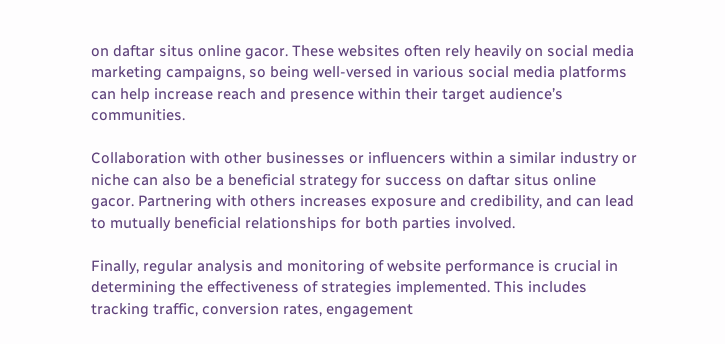on daftar situs online gacor. These websites often rely heavily on social media marketing campaigns, so being well-versed in various social media platforms can help increase reach and presence within their target audience’s communities.

Collaboration with other businesses or influencers within a similar industry or niche can also be a beneficial strategy for success on daftar situs online gacor. Partnering with others increases exposure and credibility, and can lead to mutually beneficial relationships for both parties involved.

Finally, regular analysis and monitoring of website performance is crucial in determining the effectiveness of strategies implemented. This includes tracking traffic, conversion rates, engagement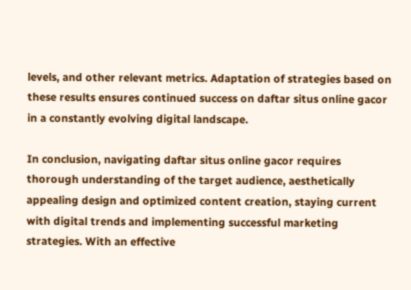levels, and other relevant metrics. Adaptation of strategies based on these results ensures continued success on daftar situs online gacor in a constantly evolving digital landscape.

In conclusion, navigating daftar situs online gacor requires thorough understanding of the target audience, aesthetically appealing design and optimized content creation, staying current with digital trends and implementing successful marketing strategies. With an effective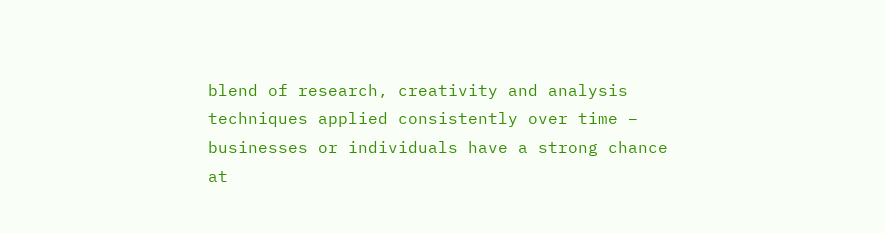blend of research, creativity and analysis techniques applied consistently over time – businesses or individuals have a strong chance at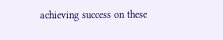achieving success on these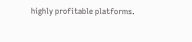highly profitable platforms.